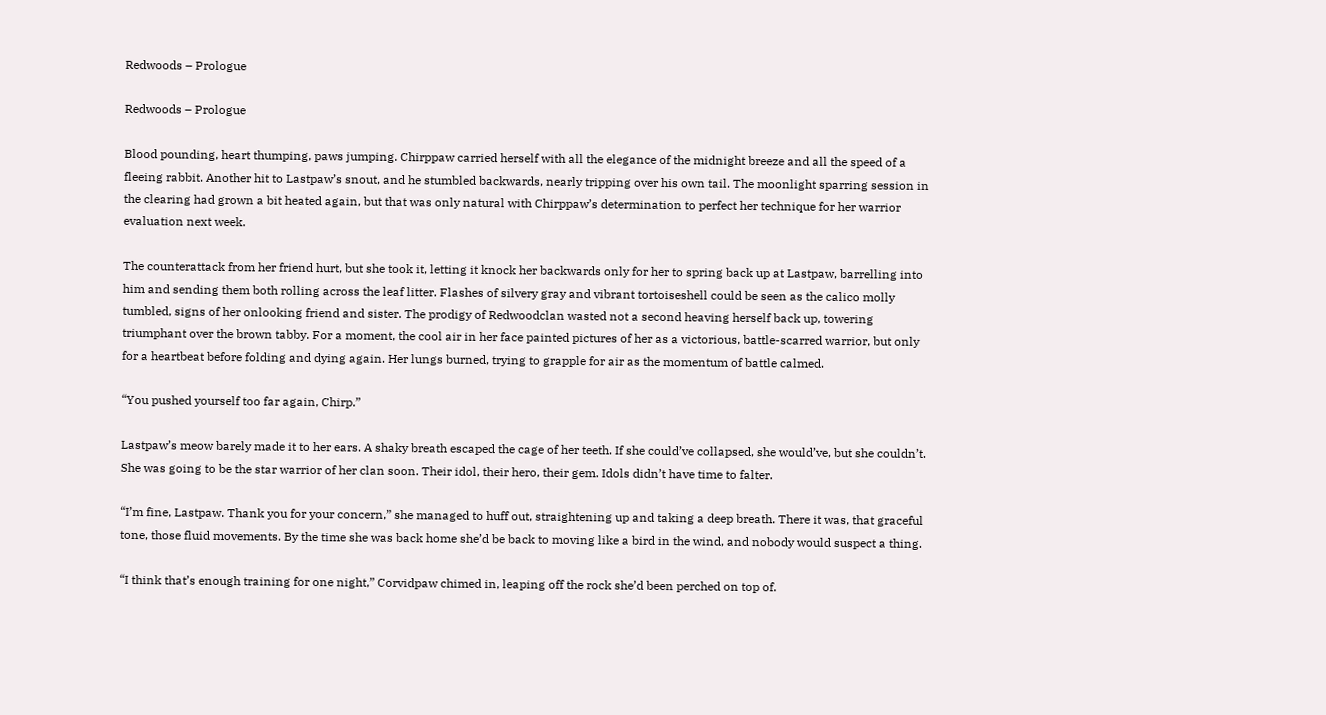Redwoods – Prologue

Redwoods – Prologue

Blood pounding, heart thumping, paws jumping. Chirppaw carried herself with all the elegance of the midnight breeze and all the speed of a fleeing rabbit. Another hit to Lastpaw’s snout, and he stumbled backwards, nearly tripping over his own tail. The moonlight sparring session in the clearing had grown a bit heated again, but that was only natural with Chirppaw’s determination to perfect her technique for her warrior evaluation next week.

The counterattack from her friend hurt, but she took it, letting it knock her backwards only for her to spring back up at Lastpaw, barrelling into him and sending them both rolling across the leaf litter. Flashes of silvery gray and vibrant tortoiseshell could be seen as the calico molly tumbled, signs of her onlooking friend and sister. The prodigy of Redwoodclan wasted not a second heaving herself back up, towering triumphant over the brown tabby. For a moment, the cool air in her face painted pictures of her as a victorious, battle-scarred warrior, but only for a heartbeat before folding and dying again. Her lungs burned, trying to grapple for air as the momentum of battle calmed.

“You pushed yourself too far again, Chirp.”

Lastpaw’s meow barely made it to her ears. A shaky breath escaped the cage of her teeth. If she could’ve collapsed, she would’ve, but she couldn’t. She was going to be the star warrior of her clan soon. Their idol, their hero, their gem. Idols didn’t have time to falter.

“I’m fine, Lastpaw. Thank you for your concern,” she managed to huff out, straightening up and taking a deep breath. There it was, that graceful tone, those fluid movements. By the time she was back home she’d be back to moving like a bird in the wind, and nobody would suspect a thing.

“I think that’s enough training for one night,” Corvidpaw chimed in, leaping off the rock she’d been perched on top of.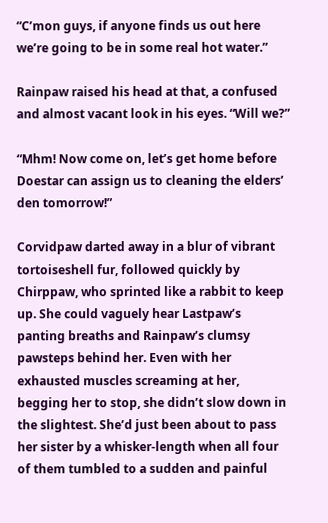“C’mon guys, if anyone finds us out here we’re going to be in some real hot water.”

Rainpaw raised his head at that, a confused and almost vacant look in his eyes. “Will we?”

“Mhm! Now come on, let’s get home before Doestar can assign us to cleaning the elders’ den tomorrow!”

Corvidpaw darted away in a blur of vibrant tortoiseshell fur, followed quickly by Chirppaw, who sprinted like a rabbit to keep up. She could vaguely hear Lastpaw’s panting breaths and Rainpaw’s clumsy pawsteps behind her. Even with her exhausted muscles screaming at her, begging her to stop, she didn’t slow down in the slightest. She’d just been about to pass her sister by a whisker-length when all four of them tumbled to a sudden and painful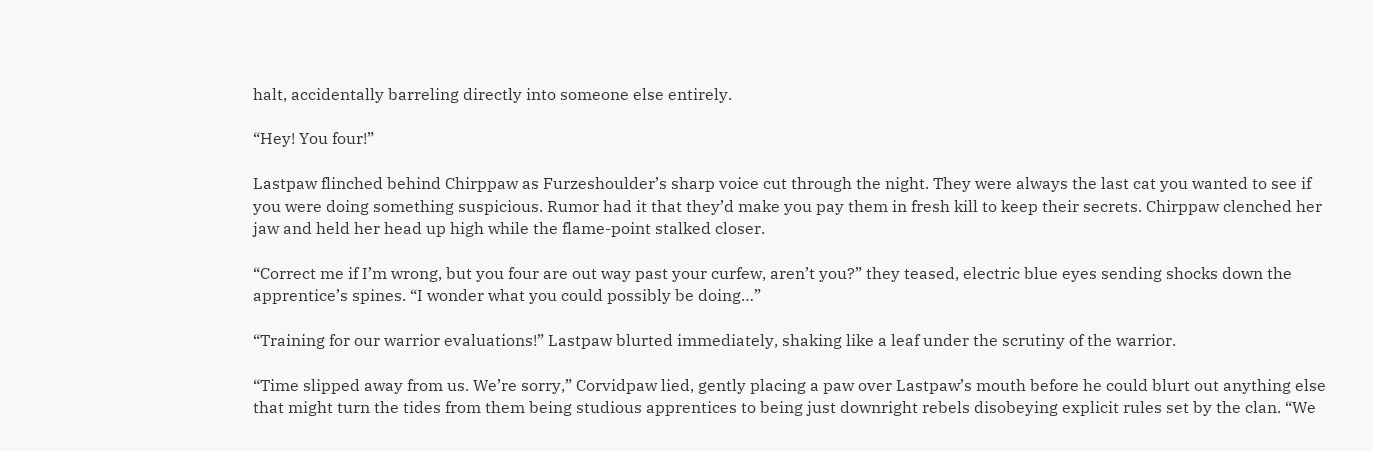halt, accidentally barreling directly into someone else entirely.

“Hey! You four!”

Lastpaw flinched behind Chirppaw as Furzeshoulder’s sharp voice cut through the night. They were always the last cat you wanted to see if you were doing something suspicious. Rumor had it that they’d make you pay them in fresh kill to keep their secrets. Chirppaw clenched her jaw and held her head up high while the flame-point stalked closer.

“Correct me if I’m wrong, but you four are out way past your curfew, aren’t you?” they teased, electric blue eyes sending shocks down the apprentice’s spines. “I wonder what you could possibly be doing…”

“Training for our warrior evaluations!” Lastpaw blurted immediately, shaking like a leaf under the scrutiny of the warrior.

“Time slipped away from us. We’re sorry,” Corvidpaw lied, gently placing a paw over Lastpaw’s mouth before he could blurt out anything else that might turn the tides from them being studious apprentices to being just downright rebels disobeying explicit rules set by the clan. “We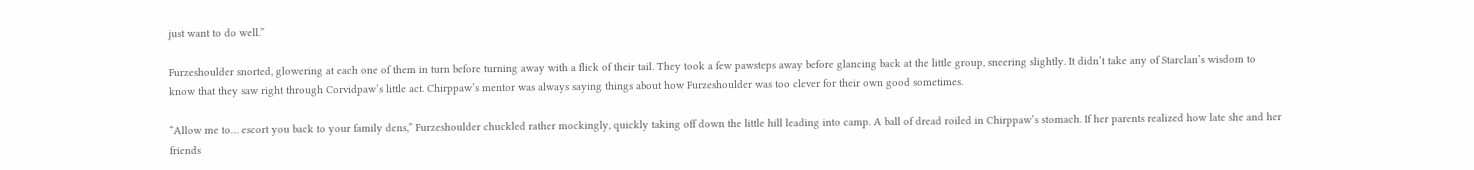just want to do well.”

Furzeshoulder snorted, glowering at each one of them in turn before turning away with a flick of their tail. They took a few pawsteps away before glancing back at the little group, sneering slightly. It didn’t take any of Starclan’s wisdom to know that they saw right through Corvidpaw’s little act. Chirppaw’s mentor was always saying things about how Furzeshoulder was too clever for their own good sometimes.

“Allow me to… escort you back to your family dens,” Furzeshoulder chuckled rather mockingly, quickly taking off down the little hill leading into camp. A ball of dread roiled in Chirppaw’s stomach. If her parents realized how late she and her friends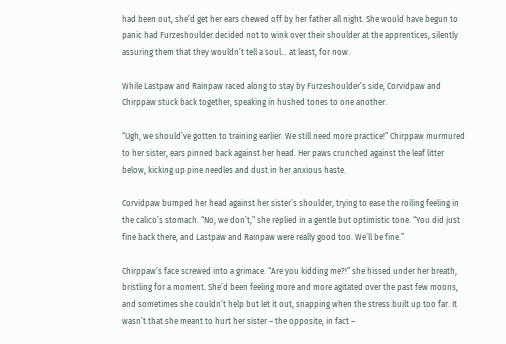had been out, she’d get her ears chewed off by her father all night. She would have begun to panic had Furzeshoulder decided not to wink over their shoulder at the apprentices, silently assuring them that they wouldn’t tell a soul… at least, for now.

While Lastpaw and Rainpaw raced along to stay by Furzeshoulder’s side, Corvidpaw and Chirppaw stuck back together, speaking in hushed tones to one another.

“Ugh, we should’ve gotten to training earlier. We still need more practice!” Chirppaw murmured to her sister, ears pinned back against her head. Her paws crunched against the leaf litter below, kicking up pine needles and dust in her anxious haste.

Corvidpaw bumped her head against her sister’s shoulder, trying to ease the roiling feeling in the calico’s stomach. “No, we don’t,” she replied in a gentle but optimistic tone. “You did just fine back there, and Lastpaw and Rainpaw were really good too. We’ll be fine.”

Chirppaw’s face screwed into a grimace. “Are you kidding me?!” she hissed under her breath, bristling for a moment. She’d been feeling more and more agitated over the past few moons, and sometimes she couldn’t help but let it out, snapping when the stress built up too far. It wasn’t that she meant to hurt her sister – the opposite, in fact –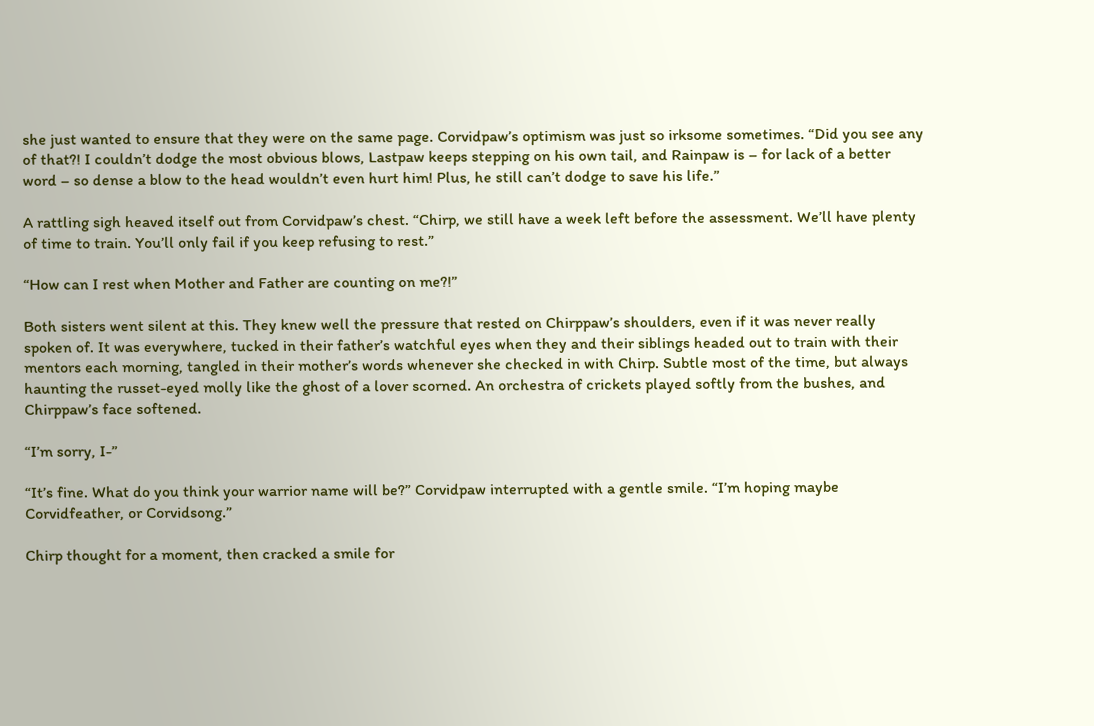she just wanted to ensure that they were on the same page. Corvidpaw’s optimism was just so irksome sometimes. “Did you see any of that?! I couldn’t dodge the most obvious blows, Lastpaw keeps stepping on his own tail, and Rainpaw is – for lack of a better word – so dense a blow to the head wouldn’t even hurt him! Plus, he still can’t dodge to save his life.”

A rattling sigh heaved itself out from Corvidpaw’s chest. “Chirp, we still have a week left before the assessment. We’ll have plenty of time to train. You’ll only fail if you keep refusing to rest.”

“How can I rest when Mother and Father are counting on me?!”

Both sisters went silent at this. They knew well the pressure that rested on Chirppaw’s shoulders, even if it was never really spoken of. It was everywhere, tucked in their father’s watchful eyes when they and their siblings headed out to train with their mentors each morning, tangled in their mother’s words whenever she checked in with Chirp. Subtle most of the time, but always haunting the russet-eyed molly like the ghost of a lover scorned. An orchestra of crickets played softly from the bushes, and Chirppaw’s face softened.

“I’m sorry, I-”

“It’s fine. What do you think your warrior name will be?” Corvidpaw interrupted with a gentle smile. “I’m hoping maybe Corvidfeather, or Corvidsong.”

Chirp thought for a moment, then cracked a smile for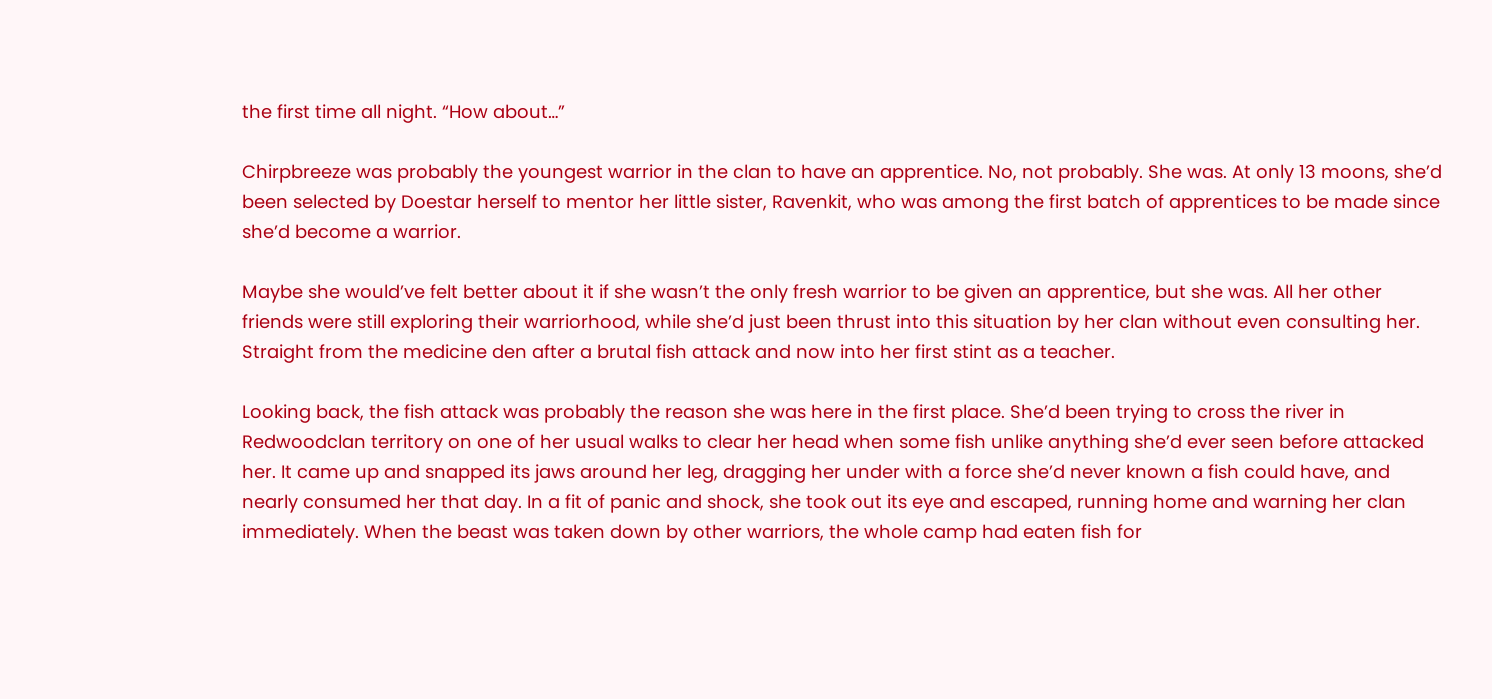the first time all night. “How about…”

Chirpbreeze was probably the youngest warrior in the clan to have an apprentice. No, not probably. She was. At only 13 moons, she’d been selected by Doestar herself to mentor her little sister, Ravenkit, who was among the first batch of apprentices to be made since she’d become a warrior.

Maybe she would’ve felt better about it if she wasn’t the only fresh warrior to be given an apprentice, but she was. All her other friends were still exploring their warriorhood, while she’d just been thrust into this situation by her clan without even consulting her. Straight from the medicine den after a brutal fish attack and now into her first stint as a teacher.

Looking back, the fish attack was probably the reason she was here in the first place. She’d been trying to cross the river in Redwoodclan territory on one of her usual walks to clear her head when some fish unlike anything she’d ever seen before attacked her. It came up and snapped its jaws around her leg, dragging her under with a force she’d never known a fish could have, and nearly consumed her that day. In a fit of panic and shock, she took out its eye and escaped, running home and warning her clan immediately. When the beast was taken down by other warriors, the whole camp had eaten fish for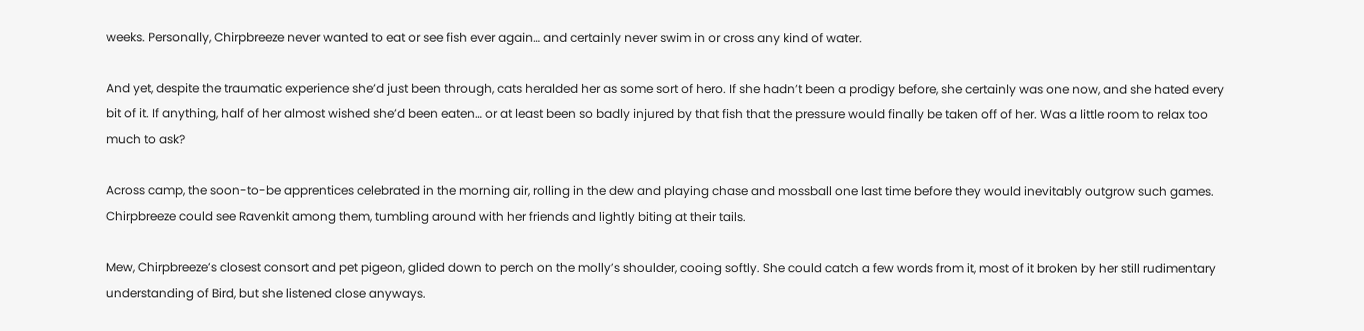weeks. Personally, Chirpbreeze never wanted to eat or see fish ever again… and certainly never swim in or cross any kind of water.

And yet, despite the traumatic experience she’d just been through, cats heralded her as some sort of hero. If she hadn’t been a prodigy before, she certainly was one now, and she hated every bit of it. If anything, half of her almost wished she’d been eaten… or at least been so badly injured by that fish that the pressure would finally be taken off of her. Was a little room to relax too much to ask?

Across camp, the soon-to-be apprentices celebrated in the morning air, rolling in the dew and playing chase and mossball one last time before they would inevitably outgrow such games. Chirpbreeze could see Ravenkit among them, tumbling around with her friends and lightly biting at their tails.

Mew, Chirpbreeze’s closest consort and pet pigeon, glided down to perch on the molly’s shoulder, cooing softly. She could catch a few words from it, most of it broken by her still rudimentary understanding of Bird, but she listened close anyways.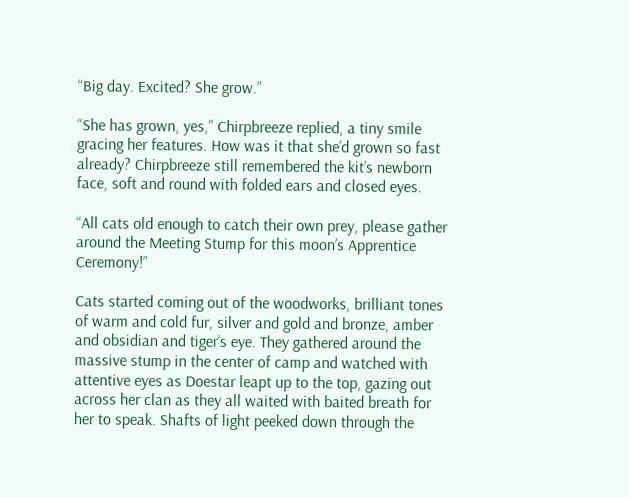“Big day. Excited? She grow.”

“She has grown, yes,” Chirpbreeze replied, a tiny smile gracing her features. How was it that she’d grown so fast already? Chirpbreeze still remembered the kit’s newborn face, soft and round with folded ears and closed eyes.

“All cats old enough to catch their own prey, please gather around the Meeting Stump for this moon’s Apprentice Ceremony!”

Cats started coming out of the woodworks, brilliant tones of warm and cold fur, silver and gold and bronze, amber and obsidian and tiger’s eye. They gathered around the massive stump in the center of camp and watched with attentive eyes as Doestar leapt up to the top, gazing out across her clan as they all waited with baited breath for her to speak. Shafts of light peeked down through the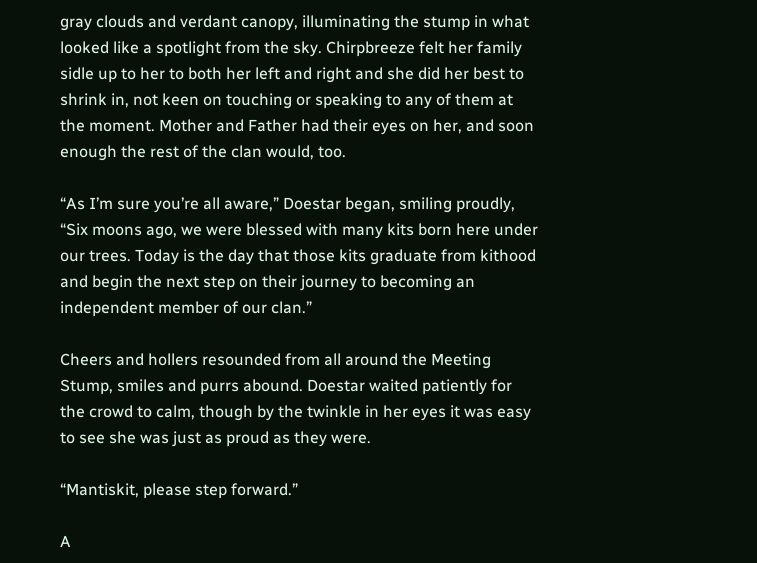gray clouds and verdant canopy, illuminating the stump in what looked like a spotlight from the sky. Chirpbreeze felt her family sidle up to her to both her left and right and she did her best to shrink in, not keen on touching or speaking to any of them at the moment. Mother and Father had their eyes on her, and soon enough the rest of the clan would, too.

“As I’m sure you’re all aware,” Doestar began, smiling proudly, “Six moons ago, we were blessed with many kits born here under our trees. Today is the day that those kits graduate from kithood and begin the next step on their journey to becoming an independent member of our clan.”

Cheers and hollers resounded from all around the Meeting Stump, smiles and purrs abound. Doestar waited patiently for the crowd to calm, though by the twinkle in her eyes it was easy to see she was just as proud as they were.

“Mantiskit, please step forward.”

A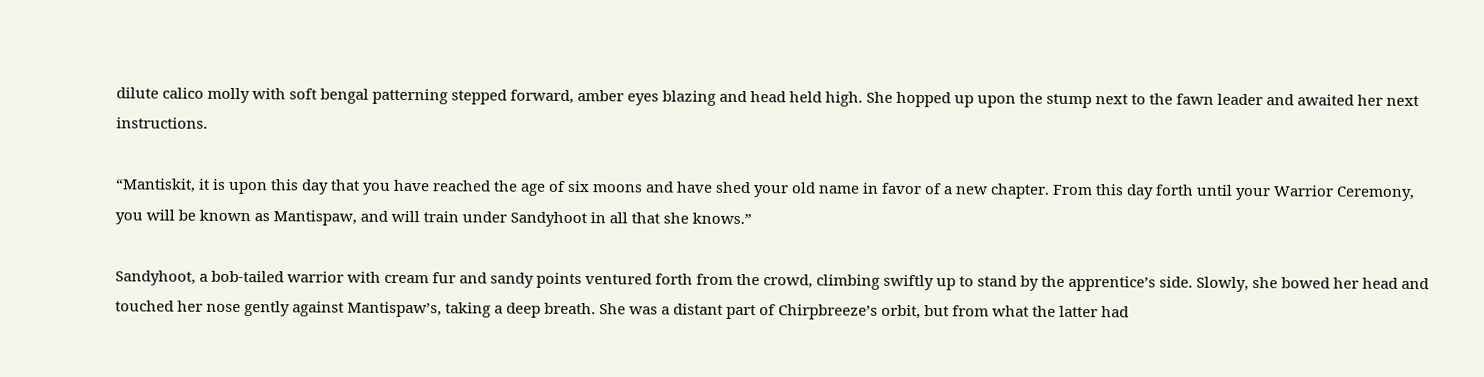dilute calico molly with soft bengal patterning stepped forward, amber eyes blazing and head held high. She hopped up upon the stump next to the fawn leader and awaited her next instructions.

“Mantiskit, it is upon this day that you have reached the age of six moons and have shed your old name in favor of a new chapter. From this day forth until your Warrior Ceremony, you will be known as Mantispaw, and will train under Sandyhoot in all that she knows.”

Sandyhoot, a bob-tailed warrior with cream fur and sandy points ventured forth from the crowd, climbing swiftly up to stand by the apprentice’s side. Slowly, she bowed her head and touched her nose gently against Mantispaw’s, taking a deep breath. She was a distant part of Chirpbreeze’s orbit, but from what the latter had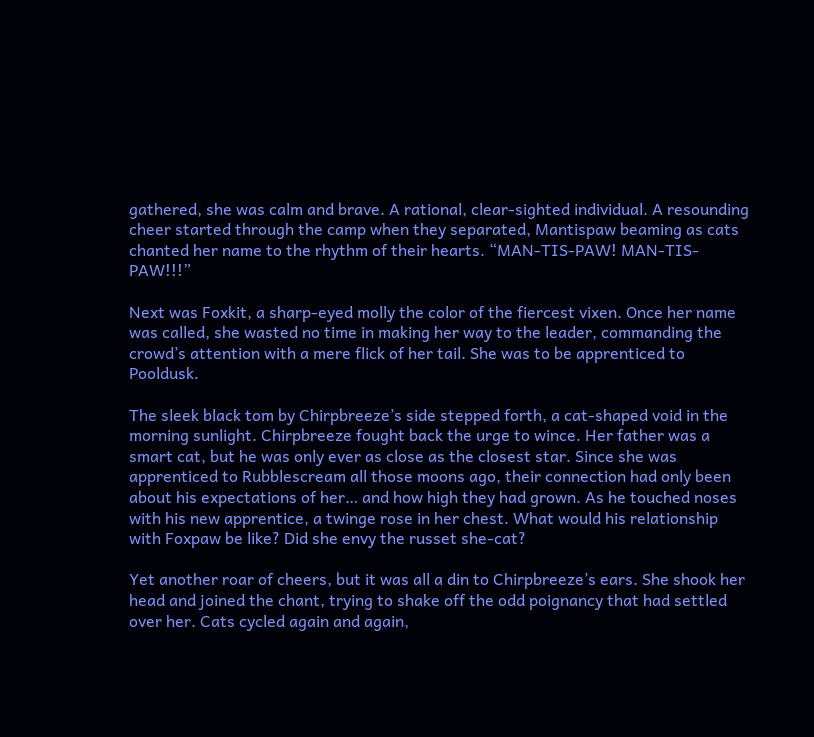gathered, she was calm and brave. A rational, clear-sighted individual. A resounding cheer started through the camp when they separated, Mantispaw beaming as cats chanted her name to the rhythm of their hearts. “MAN-TIS-PAW! MAN-TIS-PAW!!!”

Next was Foxkit, a sharp-eyed molly the color of the fiercest vixen. Once her name was called, she wasted no time in making her way to the leader, commanding the crowd’s attention with a mere flick of her tail. She was to be apprenticed to Pooldusk.

The sleek black tom by Chirpbreeze’s side stepped forth, a cat-shaped void in the morning sunlight. Chirpbreeze fought back the urge to wince. Her father was a smart cat, but he was only ever as close as the closest star. Since she was apprenticed to Rubblescream all those moons ago, their connection had only been about his expectations of her… and how high they had grown. As he touched noses with his new apprentice, a twinge rose in her chest. What would his relationship with Foxpaw be like? Did she envy the russet she-cat?

Yet another roar of cheers, but it was all a din to Chirpbreeze’s ears. She shook her head and joined the chant, trying to shake off the odd poignancy that had settled over her. Cats cycled again and again,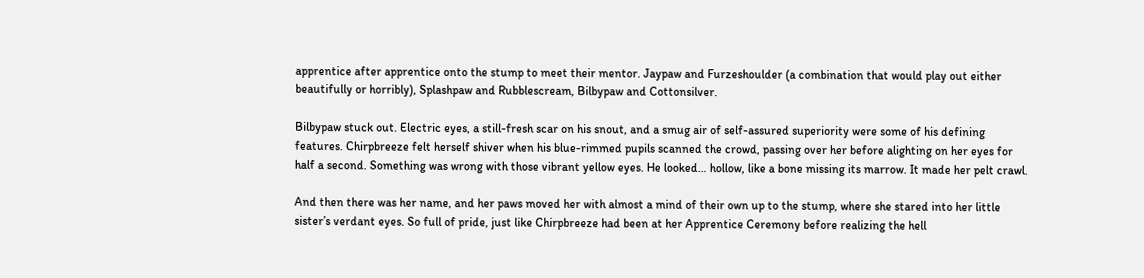apprentice after apprentice onto the stump to meet their mentor. Jaypaw and Furzeshoulder (a combination that would play out either beautifully or horribly), Splashpaw and Rubblescream, Bilbypaw and Cottonsilver.

Bilbypaw stuck out. Electric eyes, a still-fresh scar on his snout, and a smug air of self-assured superiority were some of his defining features. Chirpbreeze felt herself shiver when his blue-rimmed pupils scanned the crowd, passing over her before alighting on her eyes for half a second. Something was wrong with those vibrant yellow eyes. He looked… hollow, like a bone missing its marrow. It made her pelt crawl.

And then there was her name, and her paws moved her with almost a mind of their own up to the stump, where she stared into her little sister’s verdant eyes. So full of pride, just like Chirpbreeze had been at her Apprentice Ceremony before realizing the hell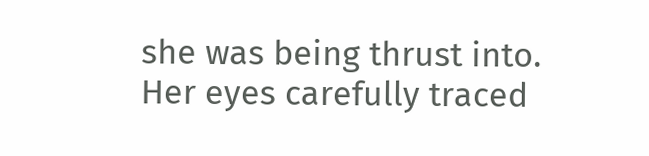she was being thrust into. Her eyes carefully traced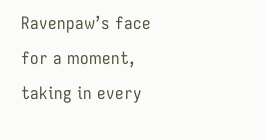Ravenpaw’s face for a moment, taking in every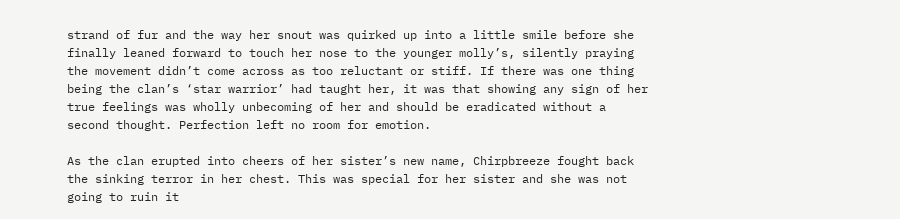strand of fur and the way her snout was quirked up into a little smile before she finally leaned forward to touch her nose to the younger molly’s, silently praying the movement didn’t come across as too reluctant or stiff. If there was one thing being the clan’s ‘star warrior’ had taught her, it was that showing any sign of her true feelings was wholly unbecoming of her and should be eradicated without a second thought. Perfection left no room for emotion.

As the clan erupted into cheers of her sister’s new name, Chirpbreeze fought back the sinking terror in her chest. This was special for her sister and she was not going to ruin it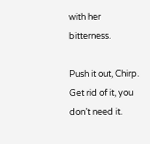with her bitterness.

Push it out, Chirp. Get rid of it, you don’t need it.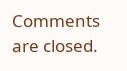Comments are closed.